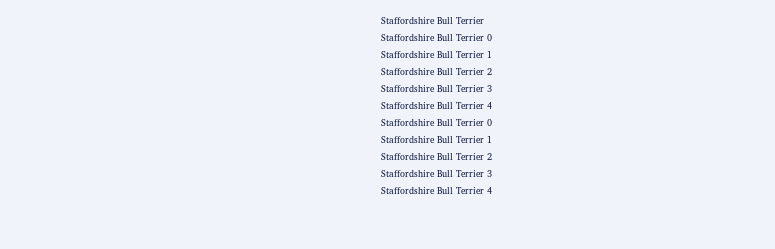Staffordshire Bull Terrier
Staffordshire Bull Terrier 0
Staffordshire Bull Terrier 1
Staffordshire Bull Terrier 2
Staffordshire Bull Terrier 3
Staffordshire Bull Terrier 4
Staffordshire Bull Terrier 0
Staffordshire Bull Terrier 1
Staffordshire Bull Terrier 2
Staffordshire Bull Terrier 3
Staffordshire Bull Terrier 4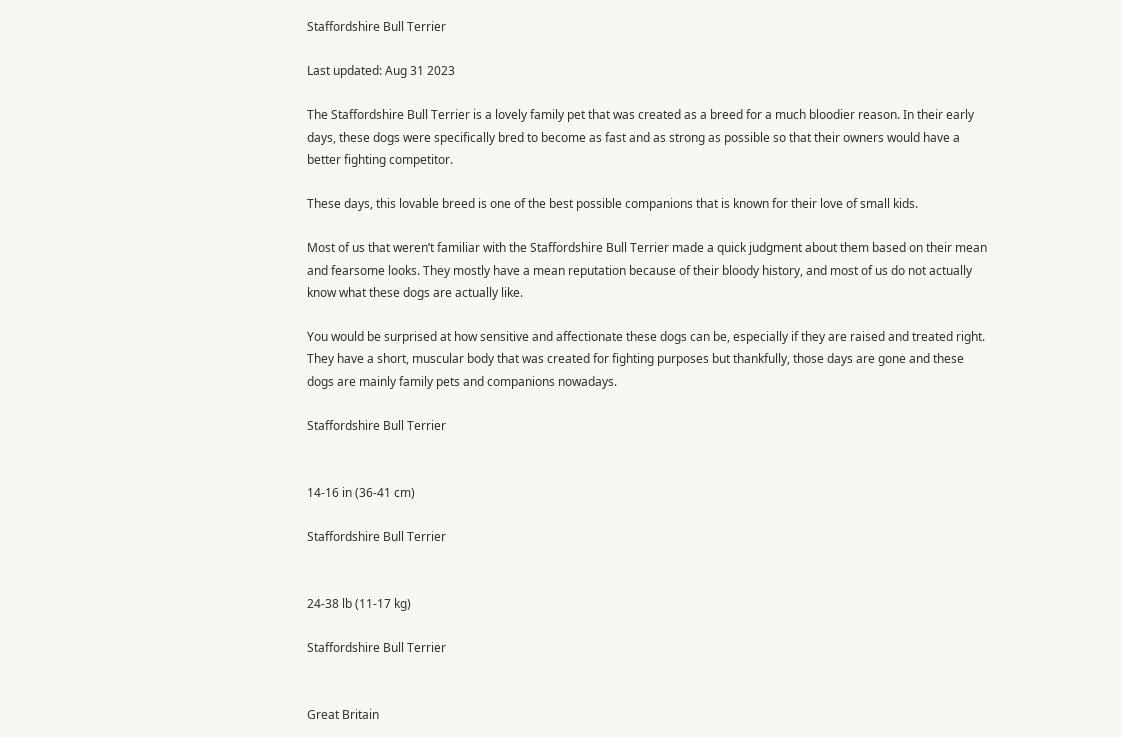Staffordshire Bull Terrier

Last updated: Aug 31 2023

The Staffordshire Bull Terrier is a lovely family pet that was created as a breed for a much bloodier reason. In their early days, these dogs were specifically bred to become as fast and as strong as possible so that their owners would have a better fighting competitor.

These days, this lovable breed is one of the best possible companions that is known for their love of small kids.

Most of us that weren’t familiar with the Staffordshire Bull Terrier made a quick judgment about them based on their mean and fearsome looks. They mostly have a mean reputation because of their bloody history, and most of us do not actually know what these dogs are actually like.

You would be surprised at how sensitive and affectionate these dogs can be, especially if they are raised and treated right. They have a short, muscular body that was created for fighting purposes but thankfully, those days are gone and these dogs are mainly family pets and companions nowadays.

Staffordshire Bull Terrier


14-16 in (36-41 cm)

Staffordshire Bull Terrier


24-38 lb (11-17 kg)

Staffordshire Bull Terrier


Great Britain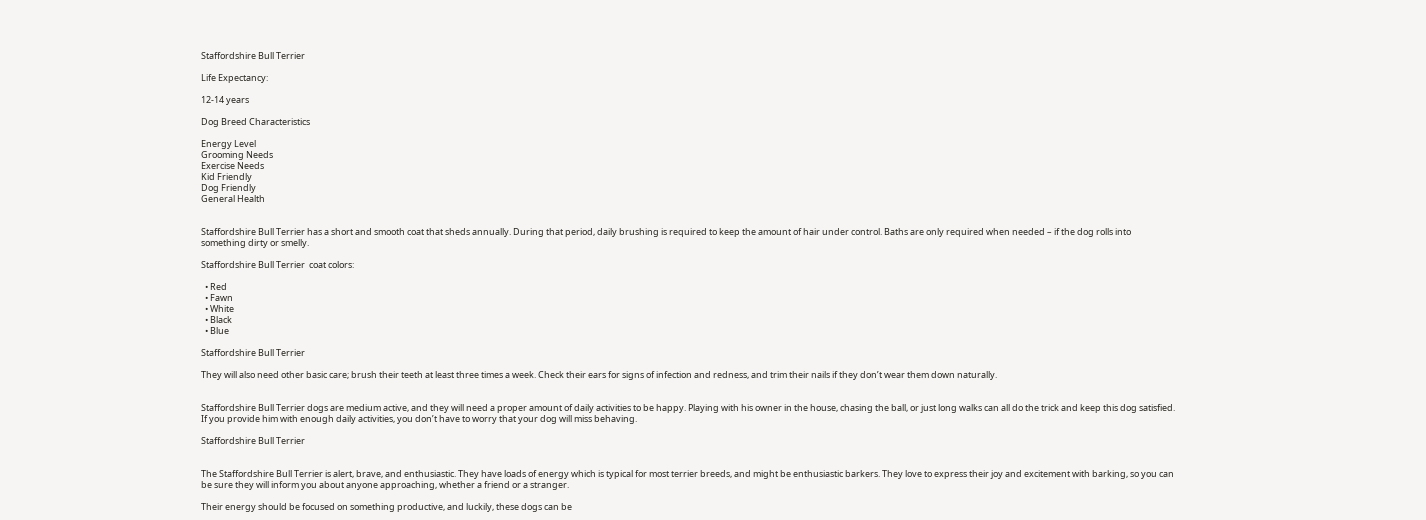Staffordshire Bull Terrier

Life Expectancy:

12-14 years

Dog Breed Characteristics

Energy Level
Grooming Needs
Exercise Needs
Kid Friendly
Dog Friendly
General Health


Staffordshire Bull Terrier has a short and smooth coat that sheds annually. During that period, daily brushing is required to keep the amount of hair under control. Baths are only required when needed – if the dog rolls into something dirty or smelly.

Staffordshire Bull Terrier  coat colors:

  • Red
  • Fawn
  • White
  • Black
  • Blue

Staffordshire Bull Terrier

They will also need other basic care; brush their teeth at least three times a week. Check their ears for signs of infection and redness, and trim their nails if they don’t wear them down naturally.


Staffordshire Bull Terrier dogs are medium active, and they will need a proper amount of daily activities to be happy. Playing with his owner in the house, chasing the ball, or just long walks can all do the trick and keep this dog satisfied. If you provide him with enough daily activities, you don’t have to worry that your dog will miss behaving.

Staffordshire Bull Terrier


The Staffordshire Bull Terrier is alert, brave, and enthusiastic. They have loads of energy which is typical for most terrier breeds, and might be enthusiastic barkers. They love to express their joy and excitement with barking, so you can be sure they will inform you about anyone approaching, whether a friend or a stranger.

Their energy should be focused on something productive, and luckily, these dogs can be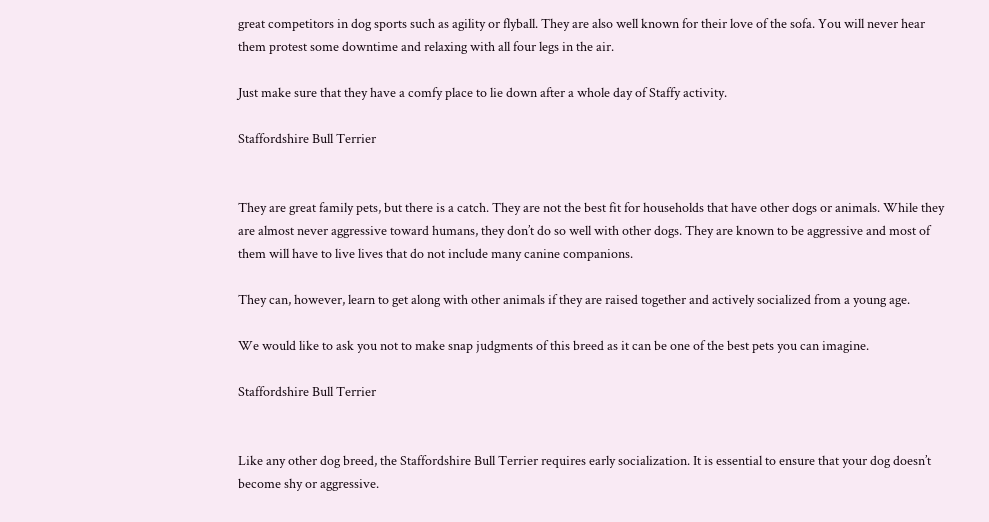great competitors in dog sports such as agility or flyball. They are also well known for their love of the sofa. You will never hear them protest some downtime and relaxing with all four legs in the air.

Just make sure that they have a comfy place to lie down after a whole day of Staffy activity.

Staffordshire Bull Terrier


They are great family pets, but there is a catch. They are not the best fit for households that have other dogs or animals. While they are almost never aggressive toward humans, they don’t do so well with other dogs. They are known to be aggressive and most of them will have to live lives that do not include many canine companions.

They can, however, learn to get along with other animals if they are raised together and actively socialized from a young age.

We would like to ask you not to make snap judgments of this breed as it can be one of the best pets you can imagine.

Staffordshire Bull Terrier


Like any other dog breed, the Staffordshire Bull Terrier requires early socialization. It is essential to ensure that your dog doesn’t become shy or aggressive.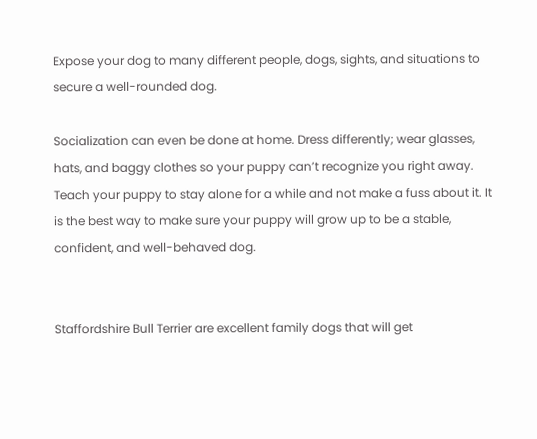Expose your dog to many different people, dogs, sights, and situations to secure a well-rounded dog.

Socialization can even be done at home. Dress differently; wear glasses, hats, and baggy clothes so your puppy can’t recognize you right away. Teach your puppy to stay alone for a while and not make a fuss about it. It is the best way to make sure your puppy will grow up to be a stable, confident, and well-behaved dog.


Staffordshire Bull Terrier are excellent family dogs that will get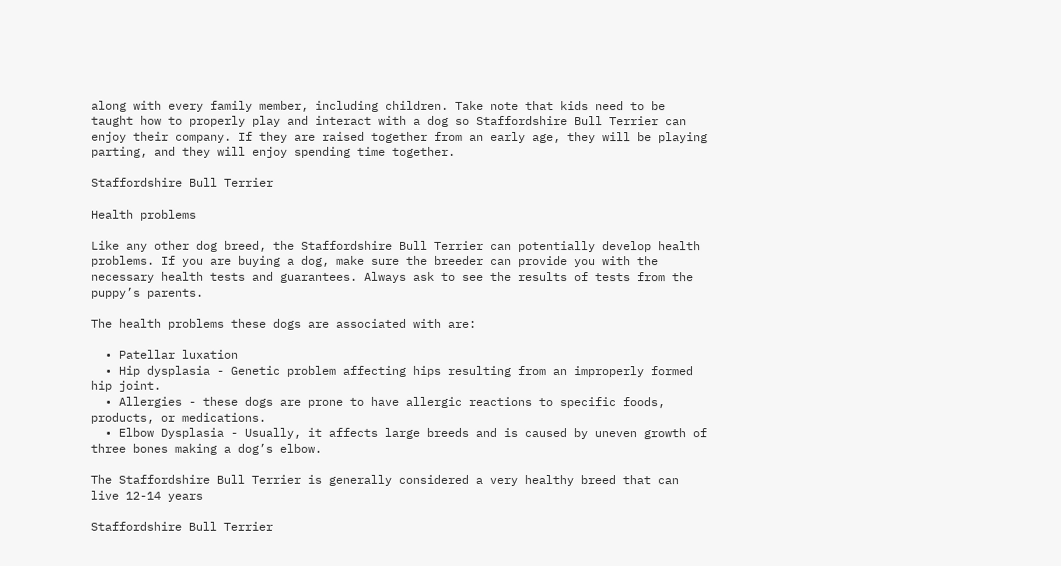along with every family member, including children. Take note that kids need to be taught how to properly play and interact with a dog so Staffordshire Bull Terrier can enjoy their company. If they are raised together from an early age, they will be playing parting, and they will enjoy spending time together.

Staffordshire Bull Terrier

Health problems

Like any other dog breed, the Staffordshire Bull Terrier can potentially develop health problems. If you are buying a dog, make sure the breeder can provide you with the necessary health tests and guarantees. Always ask to see the results of tests from the puppy’s parents.

The health problems these dogs are associated with are:

  • Patellar luxation
  • Hip dysplasia - Genetic problem affecting hips resulting from an improperly formed hip joint.
  • Allergies - these dogs are prone to have allergic reactions to specific foods, products, or medications.
  • Elbow Dysplasia - Usually, it affects large breeds and is caused by uneven growth of three bones making a dog’s elbow.

The Staffordshire Bull Terrier is generally considered a very healthy breed that can live 12-14 years

Staffordshire Bull Terrier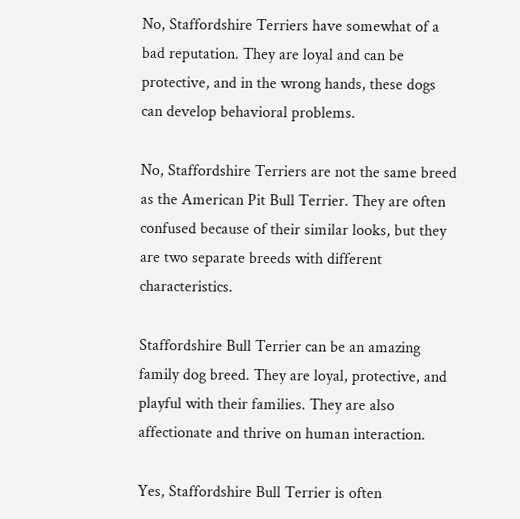No, Staffordshire Terriers have somewhat of a bad reputation. They are loyal and can be protective, and in the wrong hands, these dogs can develop behavioral problems.

No, Staffordshire Terriers are not the same breed as the American Pit Bull Terrier. They are often confused because of their similar looks, but they are two separate breeds with different characteristics.

Staffordshire Bull Terrier can be an amazing family dog breed. They are loyal, protective, and playful with their families. They are also affectionate and thrive on human interaction.

Yes, Staffordshire Bull Terrier is often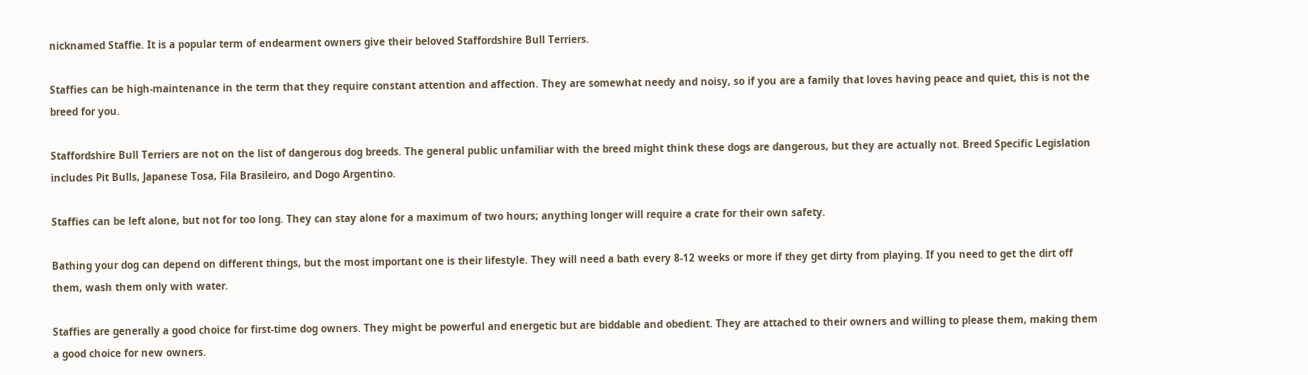nicknamed Staffie. It is a popular term of endearment owners give their beloved Staffordshire Bull Terriers.

Staffies can be high-maintenance in the term that they require constant attention and affection. They are somewhat needy and noisy, so if you are a family that loves having peace and quiet, this is not the breed for you.

Staffordshire Bull Terriers are not on the list of dangerous dog breeds. The general public unfamiliar with the breed might think these dogs are dangerous, but they are actually not. Breed Specific Legislation includes Pit Bulls, Japanese Tosa, Fila Brasileiro, and Dogo Argentino.

Staffies can be left alone, but not for too long. They can stay alone for a maximum of two hours; anything longer will require a crate for their own safety.

Bathing your dog can depend on different things, but the most important one is their lifestyle. They will need a bath every 8-12 weeks or more if they get dirty from playing. If you need to get the dirt off them, wash them only with water.

Staffies are generally a good choice for first-time dog owners. They might be powerful and energetic but are biddable and obedient. They are attached to their owners and willing to please them, making them a good choice for new owners.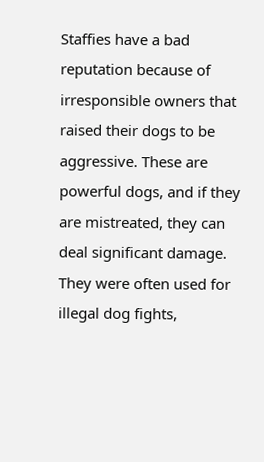Staffies have a bad reputation because of irresponsible owners that raised their dogs to be aggressive. These are powerful dogs, and if they are mistreated, they can deal significant damage. They were often used for illegal dog fights,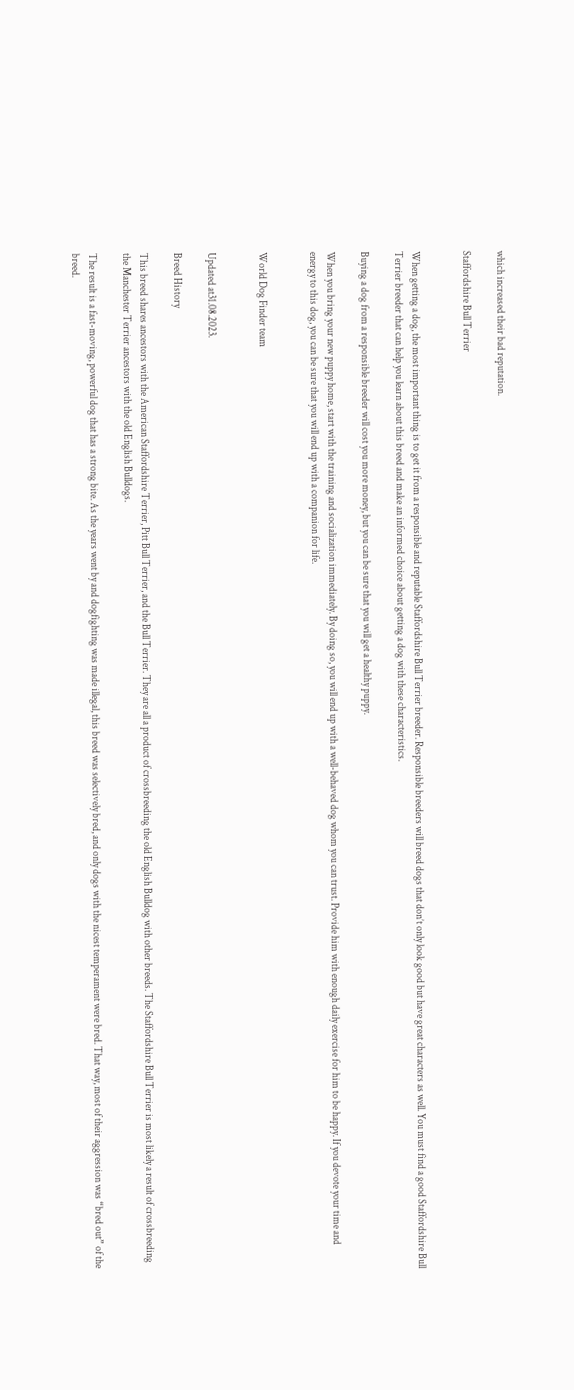which increased their bad reputation.

Staffordshire Bull Terrier


When getting a dog, the most important thing is to get it from a responsible and reputable Staffordshire Bull Terrier breeder. Responsible breeders will breed dogs that don’t only look good but have great characters as well. You must find a good Staffordshire Bull Terrier breeder that can help you learn about this breed and make an informed choice about getting a dog with these characteristics.

Buying a dog from a responsible breeder will cost you more money, but you can be sure that you will get a healthy puppy.

When you bring your new puppy home, start with the training and socialization immediately. By doing so, you will end up with a well-behaved dog whom you can trust. Provide him with enough daily exercise for him to be happy. If you devote your time and energy to this dog, you can be sure that you will end up with a companion for life.


World Dog Finder team


Updated at31.08.2023.

Breed History

This breed shares ancestors with the American Staffordshire Terrier, Pitt Bull Terrier, and the Bull Terrier. They are all a product of crossbreeding the old English Bulldog with other breeds. The Staffordshire Bull Terrier is most likely a result of crossbreeding the Manchester Terrier ancestors with the old English Bulldogs.

The result is a fast-moving, powerful dog that has a strong bite. As the years went by and dogfighting was made illegal, this breed was selectively bred, and only dogs with the nicest temperament were bred. That way, most of their aggression was “bred out” of the breed.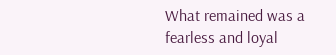What remained was a fearless and loyal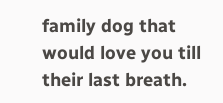family dog that would love you till their last breath.